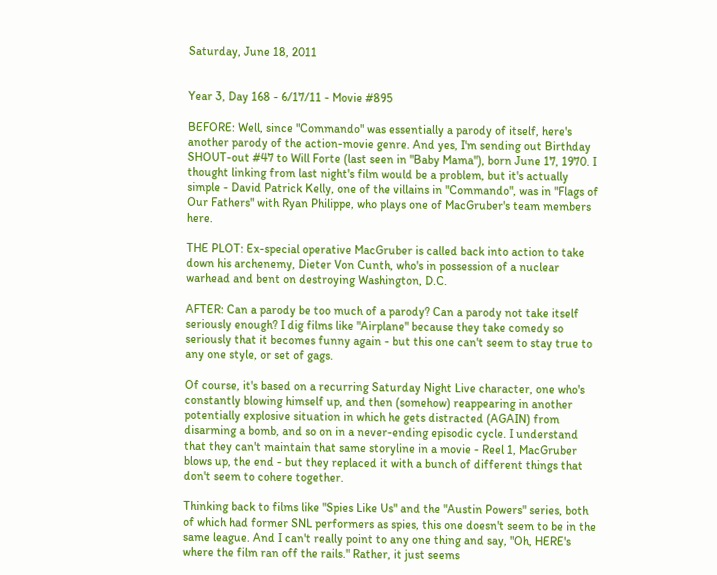Saturday, June 18, 2011


Year 3, Day 168 - 6/17/11 - Movie #895

BEFORE: Well, since "Commando" was essentially a parody of itself, here's another parody of the action-movie genre. And yes, I'm sending out Birthday SHOUT-out #47 to Will Forte (last seen in "Baby Mama"), born June 17, 1970. I thought linking from last night's film would be a problem, but it's actually simple - David Patrick Kelly, one of the villains in "Commando", was in "Flags of Our Fathers" with Ryan Philippe, who plays one of MacGruber's team members here.

THE PLOT: Ex-special operative MacGruber is called back into action to take down his archenemy, Dieter Von Cunth, who's in possession of a nuclear warhead and bent on destroying Washington, D.C.

AFTER: Can a parody be too much of a parody? Can a parody not take itself seriously enough? I dig films like "Airplane" because they take comedy so seriously that it becomes funny again - but this one can't seem to stay true to any one style, or set of gags.

Of course, it's based on a recurring Saturday Night Live character, one who's constantly blowing himself up, and then (somehow) reappearing in another potentially explosive situation in which he gets distracted (AGAIN) from disarming a bomb, and so on in a never-ending episodic cycle. I understand that they can't maintain that same storyline in a movie - Reel 1, MacGruber blows up, the end - but they replaced it with a bunch of different things that don't seem to cohere together.

Thinking back to films like "Spies Like Us" and the "Austin Powers" series, both of which had former SNL performers as spies, this one doesn't seem to be in the same league. And I can't really point to any one thing and say, "Oh, HERE's where the film ran off the rails." Rather, it just seems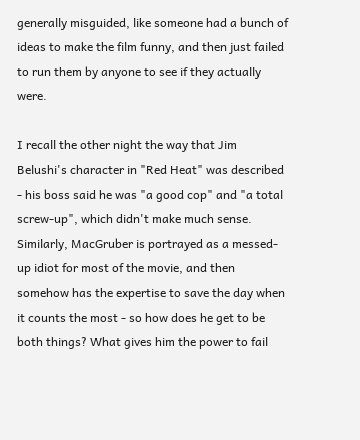generally misguided, like someone had a bunch of ideas to make the film funny, and then just failed to run them by anyone to see if they actually were.

I recall the other night the way that Jim Belushi's character in "Red Heat" was described - his boss said he was "a good cop" and "a total screw-up", which didn't make much sense. Similarly, MacGruber is portrayed as a messed-up idiot for most of the movie, and then somehow has the expertise to save the day when it counts the most - so how does he get to be both things? What gives him the power to fail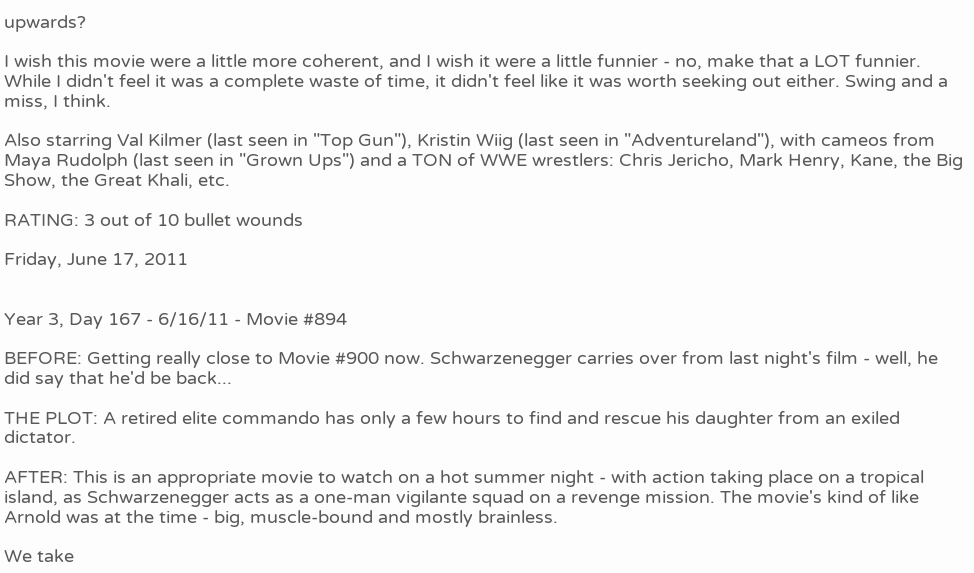upwards?

I wish this movie were a little more coherent, and I wish it were a little funnier - no, make that a LOT funnier. While I didn't feel it was a complete waste of time, it didn't feel like it was worth seeking out either. Swing and a miss, I think.

Also starring Val Kilmer (last seen in "Top Gun"), Kristin Wiig (last seen in "Adventureland"), with cameos from Maya Rudolph (last seen in "Grown Ups") and a TON of WWE wrestlers: Chris Jericho, Mark Henry, Kane, the Big Show, the Great Khali, etc.

RATING: 3 out of 10 bullet wounds

Friday, June 17, 2011


Year 3, Day 167 - 6/16/11 - Movie #894

BEFORE: Getting really close to Movie #900 now. Schwarzenegger carries over from last night's film - well, he did say that he'd be back...

THE PLOT: A retired elite commando has only a few hours to find and rescue his daughter from an exiled dictator.

AFTER: This is an appropriate movie to watch on a hot summer night - with action taking place on a tropical island, as Schwarzenegger acts as a one-man vigilante squad on a revenge mission. The movie's kind of like Arnold was at the time - big, muscle-bound and mostly brainless.

We take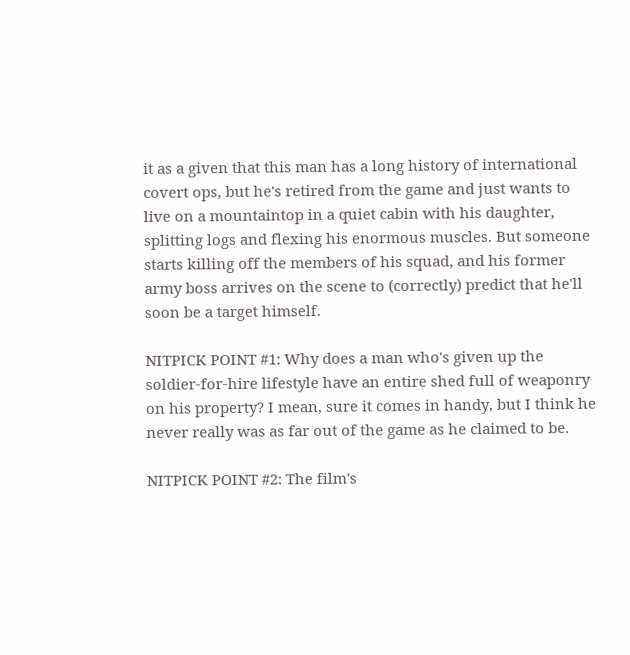it as a given that this man has a long history of international covert ops, but he's retired from the game and just wants to live on a mountaintop in a quiet cabin with his daughter, splitting logs and flexing his enormous muscles. But someone starts killing off the members of his squad, and his former army boss arrives on the scene to (correctly) predict that he'll soon be a target himself.

NITPICK POINT #1: Why does a man who's given up the soldier-for-hire lifestyle have an entire shed full of weaponry on his property? I mean, sure it comes in handy, but I think he never really was as far out of the game as he claimed to be.

NITPICK POINT #2: The film's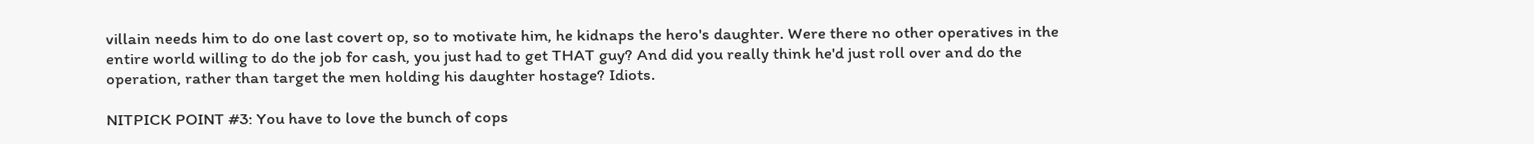villain needs him to do one last covert op, so to motivate him, he kidnaps the hero's daughter. Were there no other operatives in the entire world willing to do the job for cash, you just had to get THAT guy? And did you really think he'd just roll over and do the operation, rather than target the men holding his daughter hostage? Idiots.

NITPICK POINT #3: You have to love the bunch of cops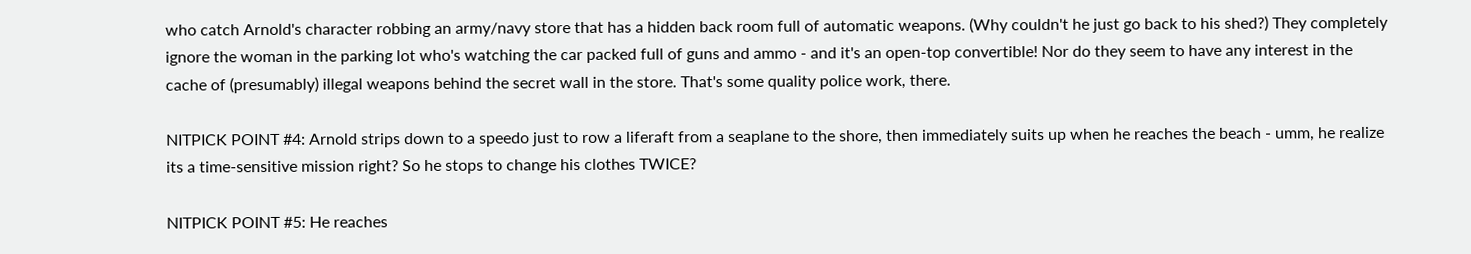who catch Arnold's character robbing an army/navy store that has a hidden back room full of automatic weapons. (Why couldn't he just go back to his shed?) They completely ignore the woman in the parking lot who's watching the car packed full of guns and ammo - and it's an open-top convertible! Nor do they seem to have any interest in the cache of (presumably) illegal weapons behind the secret wall in the store. That's some quality police work, there.

NITPICK POINT #4: Arnold strips down to a speedo just to row a liferaft from a seaplane to the shore, then immediately suits up when he reaches the beach - umm, he realize its a time-sensitive mission right? So he stops to change his clothes TWICE?

NITPICK POINT #5: He reaches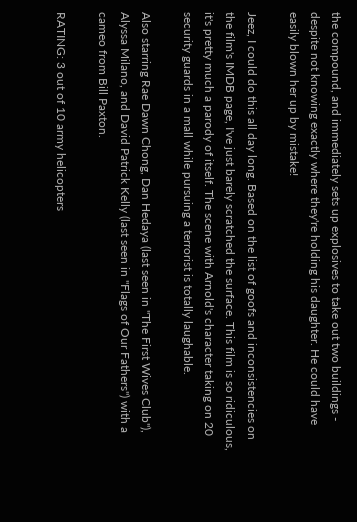the compound, and immediately sets up explosives to take out two buildings - despite not knowing exactly where they're holding his daughter. He could have easily blown her up by mistake!

Jeez, I could do this all day long. Based on the list of goofs and inconsistencies on the film's IMDB page, I've just barely scratched the surface. This film is so ridiculous, it's pretty much a parody of itself. The scene with Arnold's character taking on 20 security guards in a mall while pursuing a terrorist is totally laughable.

Also starring Rae Dawn Chong, Dan Hedaya (last seen in "The First Wives Club"), Alyssa Milano, and David Patrick Kelly (last seen in "Flags of Our Fathers") with a cameo from Bill Paxton.

RATING: 3 out of 10 army helicopters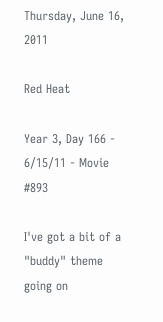Thursday, June 16, 2011

Red Heat

Year 3, Day 166 - 6/15/11 - Movie #893

I've got a bit of a "buddy" theme going on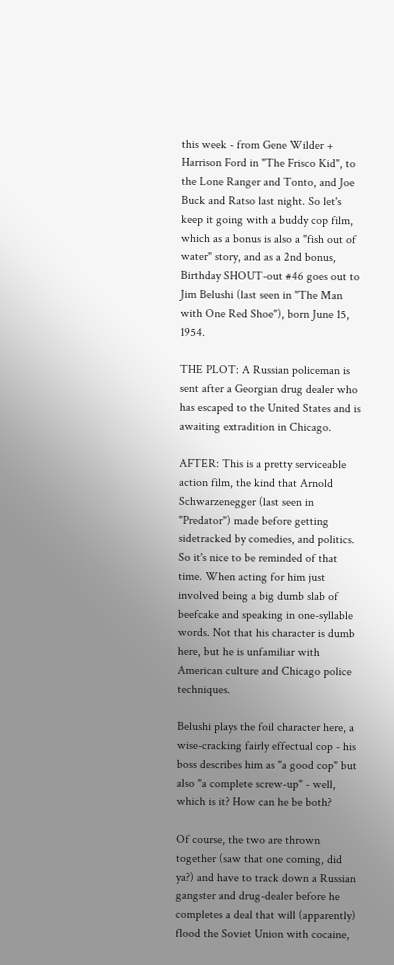this week - from Gene Wilder + Harrison Ford in "The Frisco Kid", to the Lone Ranger and Tonto, and Joe Buck and Ratso last night. So let's keep it going with a buddy cop film, which as a bonus is also a "fish out of water" story, and as a 2nd bonus, Birthday SHOUT-out #46 goes out to Jim Belushi (last seen in "The Man with One Red Shoe"), born June 15, 1954.

THE PLOT: A Russian policeman is sent after a Georgian drug dealer who has escaped to the United States and is awaiting extradition in Chicago.

AFTER: This is a pretty serviceable action film, the kind that Arnold Schwarzenegger (last seen in "Predator") made before getting sidetracked by comedies, and politics. So it's nice to be reminded of that time. When acting for him just involved being a big dumb slab of beefcake and speaking in one-syllable words. Not that his character is dumb here, but he is unfamiliar with American culture and Chicago police techniques.

Belushi plays the foil character here, a wise-cracking fairly effectual cop - his boss describes him as "a good cop" but also "a complete screw-up" - well, which is it? How can he be both?

Of course, the two are thrown together (saw that one coming, did ya?) and have to track down a Russian gangster and drug-dealer before he completes a deal that will (apparently) flood the Soviet Union with cocaine,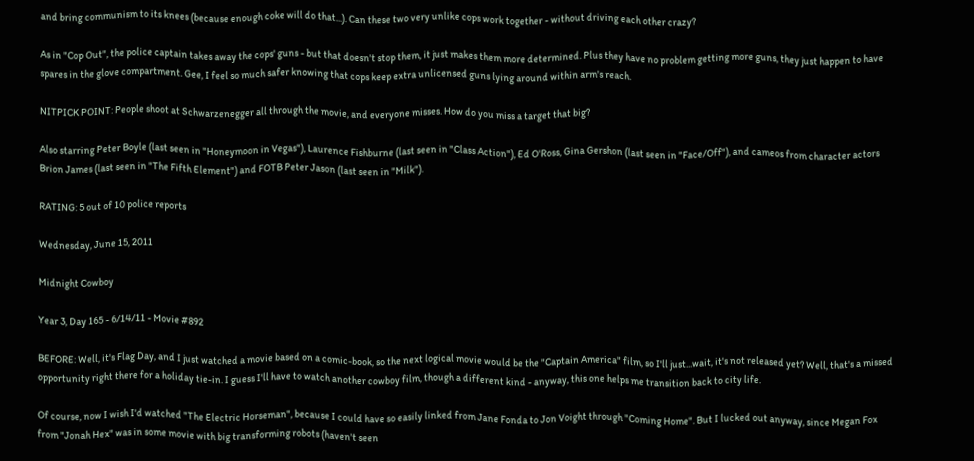and bring communism to its knees (because enough coke will do that...). Can these two very unlike cops work together - without driving each other crazy?

As in "Cop Out", the police captain takes away the cops' guns - but that doesn't stop them, it just makes them more determined. Plus they have no problem getting more guns, they just happen to have spares in the glove compartment. Gee, I feel so much safer knowing that cops keep extra unlicensed guns lying around within arm's reach.

NITPICK POINT: People shoot at Schwarzenegger all through the movie, and everyone misses. How do you miss a target that big?

Also starring Peter Boyle (last seen in "Honeymoon in Vegas"), Laurence Fishburne (last seen in "Class Action"), Ed O'Ross, Gina Gershon (last seen in "Face/Off"), and cameos from character actors Brion James (last seen in "The Fifth Element") and FOTB Peter Jason (last seen in "Milk").

RATING: 5 out of 10 police reports

Wednesday, June 15, 2011

Midnight Cowboy

Year 3, Day 165 - 6/14/11 - Movie #892

BEFORE: Well, it's Flag Day, and I just watched a movie based on a comic-book, so the next logical movie would be the "Captain America" film, so I'll just...wait, it's not released yet? Well, that's a missed opportunity right there for a holiday tie-in. I guess I'll have to watch another cowboy film, though a different kind - anyway, this one helps me transition back to city life.

Of course, now I wish I'd watched "The Electric Horseman", because I could have so easily linked from Jane Fonda to Jon Voight through "Coming Home". But I lucked out anyway, since Megan Fox from "Jonah Hex" was in some movie with big transforming robots (haven't seen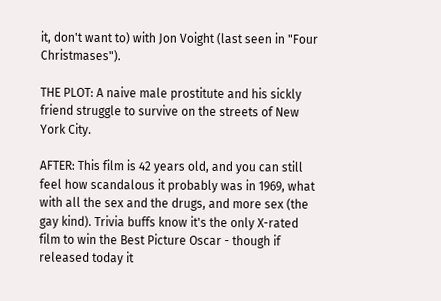it, don't want to) with Jon Voight (last seen in "Four Christmases").

THE PLOT: A naive male prostitute and his sickly friend struggle to survive on the streets of New York City.

AFTER: This film is 42 years old, and you can still feel how scandalous it probably was in 1969, what with all the sex and the drugs, and more sex (the gay kind). Trivia buffs know it's the only X-rated film to win the Best Picture Oscar - though if released today it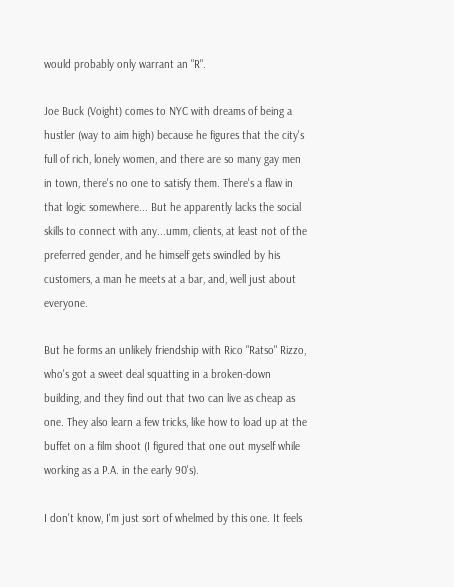would probably only warrant an "R".

Joe Buck (Voight) comes to NYC with dreams of being a hustler (way to aim high) because he figures that the city's full of rich, lonely women, and there are so many gay men in town, there's no one to satisfy them. There's a flaw in that logic somewhere... But he apparently lacks the social skills to connect with any...umm, clients, at least not of the preferred gender, and he himself gets swindled by his customers, a man he meets at a bar, and, well just about everyone.

But he forms an unlikely friendship with Rico "Ratso" Rizzo, who's got a sweet deal squatting in a broken-down building, and they find out that two can live as cheap as one. They also learn a few tricks, like how to load up at the buffet on a film shoot (I figured that one out myself while working as a P.A. in the early 90's).

I don't know, I'm just sort of whelmed by this one. It feels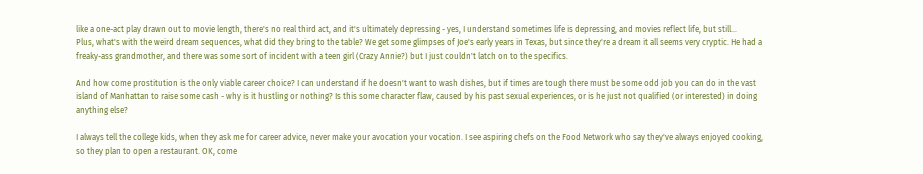like a one-act play drawn out to movie length, there's no real third act, and it's ultimately depressing - yes, I understand sometimes life is depressing, and movies reflect life, but still...
Plus, what's with the weird dream sequences, what did they bring to the table? We get some glimpses of Joe's early years in Texas, but since they're a dream it all seems very cryptic. He had a freaky-ass grandmother, and there was some sort of incident with a teen girl (Crazy Annie?) but I just couldn't latch on to the specifics.

And how come prostitution is the only viable career choice? I can understand if he doesn't want to wash dishes, but if times are tough there must be some odd job you can do in the vast island of Manhattan to raise some cash - why is it hustling or nothing? Is this some character flaw, caused by his past sexual experiences, or is he just not qualified (or interested) in doing anything else?

I always tell the college kids, when they ask me for career advice, never make your avocation your vocation. I see aspiring chefs on the Food Network who say they've always enjoyed cooking, so they plan to open a restaurant. OK, come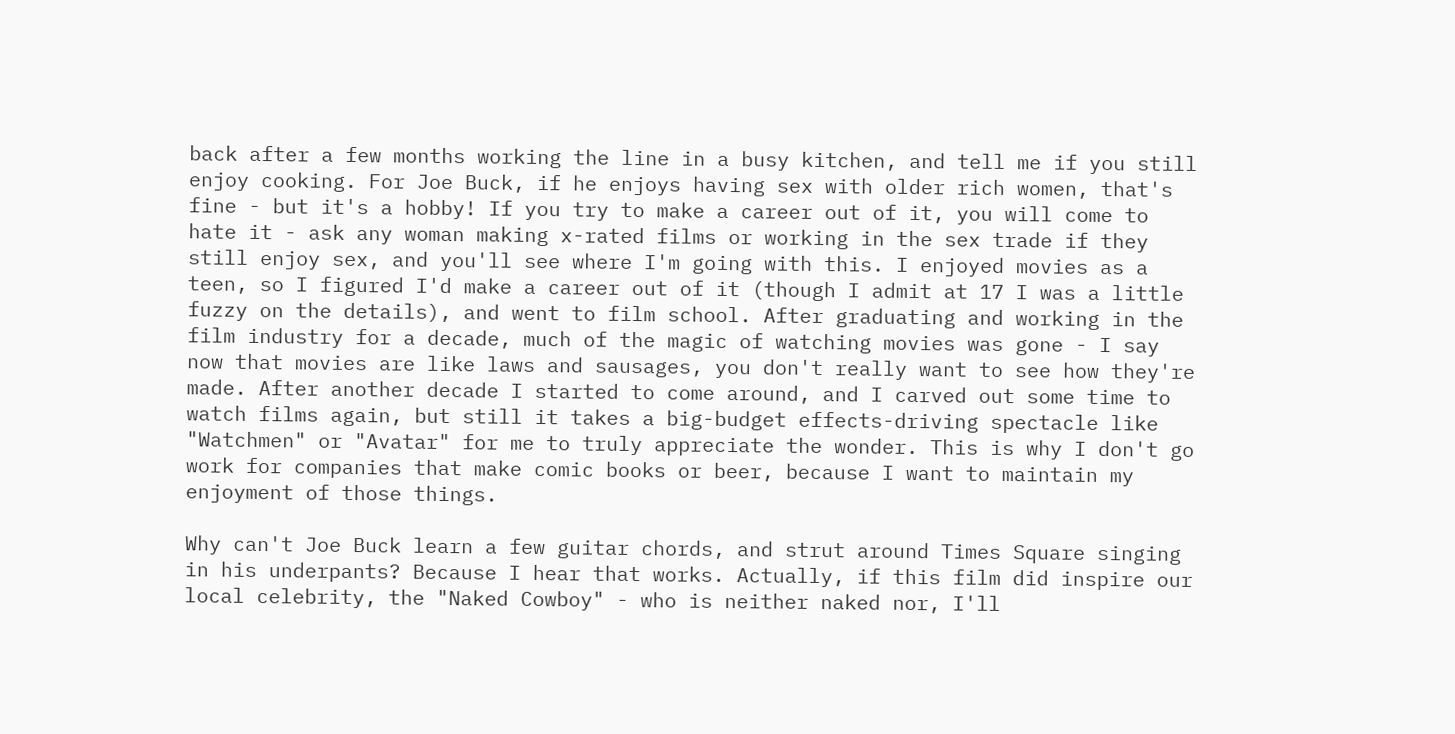back after a few months working the line in a busy kitchen, and tell me if you still enjoy cooking. For Joe Buck, if he enjoys having sex with older rich women, that's fine - but it's a hobby! If you try to make a career out of it, you will come to hate it - ask any woman making x-rated films or working in the sex trade if they still enjoy sex, and you'll see where I'm going with this. I enjoyed movies as a teen, so I figured I'd make a career out of it (though I admit at 17 I was a little fuzzy on the details), and went to film school. After graduating and working in the film industry for a decade, much of the magic of watching movies was gone - I say now that movies are like laws and sausages, you don't really want to see how they're made. After another decade I started to come around, and I carved out some time to watch films again, but still it takes a big-budget effects-driving spectacle like "Watchmen" or "Avatar" for me to truly appreciate the wonder. This is why I don't go work for companies that make comic books or beer, because I want to maintain my enjoyment of those things.

Why can't Joe Buck learn a few guitar chords, and strut around Times Square singing in his underpants? Because I hear that works. Actually, if this film did inspire our local celebrity, the "Naked Cowboy" - who is neither naked nor, I'll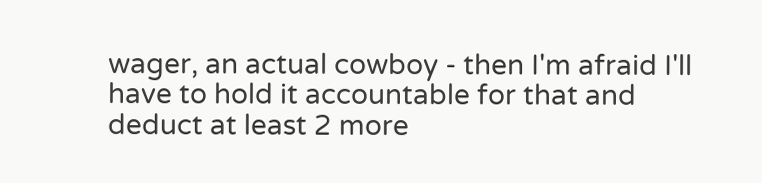wager, an actual cowboy - then I'm afraid I'll have to hold it accountable for that and deduct at least 2 more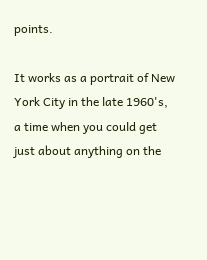points.

It works as a portrait of New York City in the late 1960's, a time when you could get just about anything on the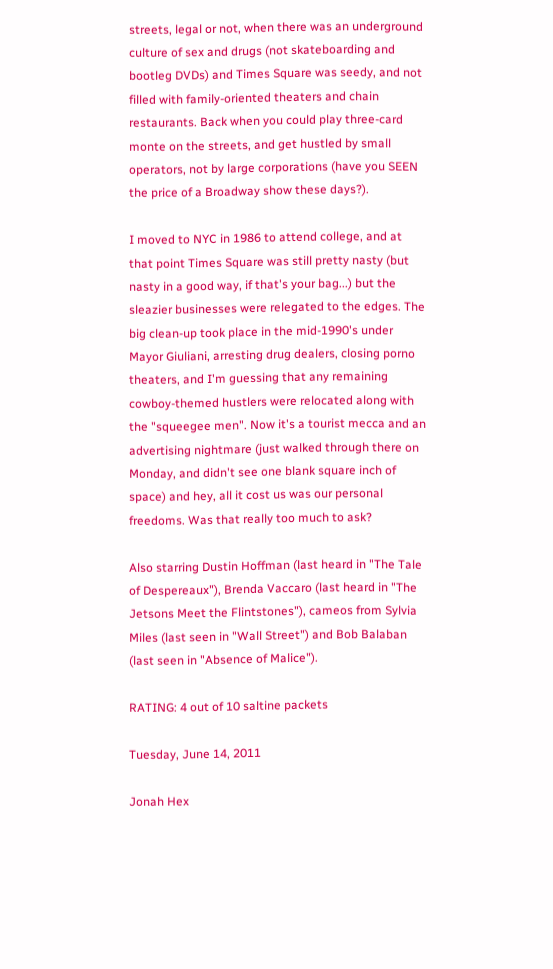streets, legal or not, when there was an underground culture of sex and drugs (not skateboarding and bootleg DVDs) and Times Square was seedy, and not filled with family-oriented theaters and chain restaurants. Back when you could play three-card monte on the streets, and get hustled by small operators, not by large corporations (have you SEEN the price of a Broadway show these days?).

I moved to NYC in 1986 to attend college, and at that point Times Square was still pretty nasty (but nasty in a good way, if that's your bag...) but the sleazier businesses were relegated to the edges. The big clean-up took place in the mid-1990's under Mayor Giuliani, arresting drug dealers, closing porno theaters, and I'm guessing that any remaining cowboy-themed hustlers were relocated along with the "squeegee men". Now it's a tourist mecca and an advertising nightmare (just walked through there on Monday, and didn't see one blank square inch of space) and hey, all it cost us was our personal freedoms. Was that really too much to ask?

Also starring Dustin Hoffman (last heard in "The Tale of Despereaux"), Brenda Vaccaro (last heard in "The Jetsons Meet the Flintstones"), cameos from Sylvia Miles (last seen in "Wall Street") and Bob Balaban (last seen in "Absence of Malice").

RATING: 4 out of 10 saltine packets

Tuesday, June 14, 2011

Jonah Hex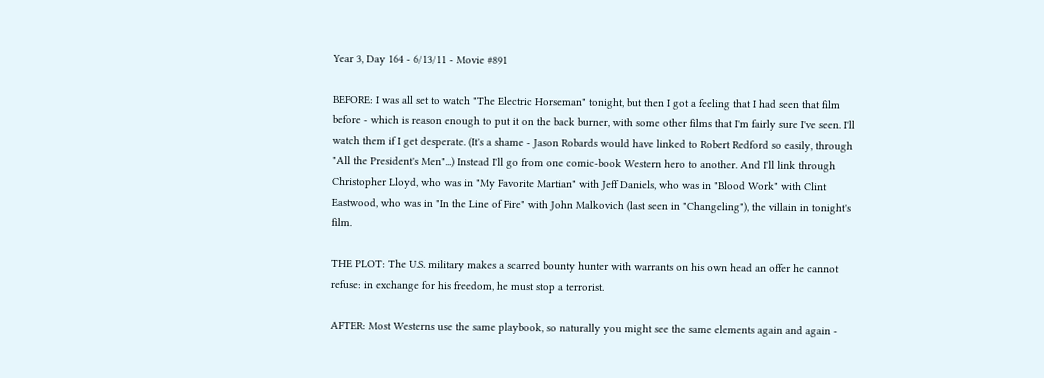Year 3, Day 164 - 6/13/11 - Movie #891

BEFORE: I was all set to watch "The Electric Horseman" tonight, but then I got a feeling that I had seen that film before - which is reason enough to put it on the back burner, with some other films that I'm fairly sure I've seen. I'll watch them if I get desperate. (It's a shame - Jason Robards would have linked to Robert Redford so easily, through "All the President's Men"...) Instead I'll go from one comic-book Western hero to another. And I'll link through Christopher Lloyd, who was in "My Favorite Martian" with Jeff Daniels, who was in "Blood Work" with Clint Eastwood, who was in "In the Line of Fire" with John Malkovich (last seen in "Changeling"), the villain in tonight's film.

THE PLOT: The U.S. military makes a scarred bounty hunter with warrants on his own head an offer he cannot refuse: in exchange for his freedom, he must stop a terrorist.

AFTER: Most Westerns use the same playbook, so naturally you might see the same elements again and again -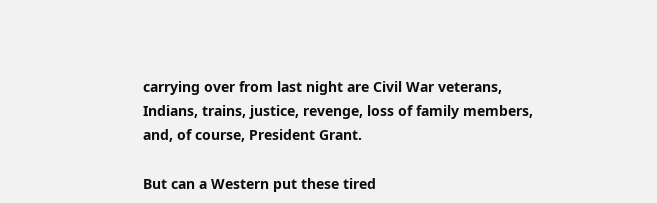carrying over from last night are Civil War veterans, Indians, trains, justice, revenge, loss of family members, and, of course, President Grant.

But can a Western put these tired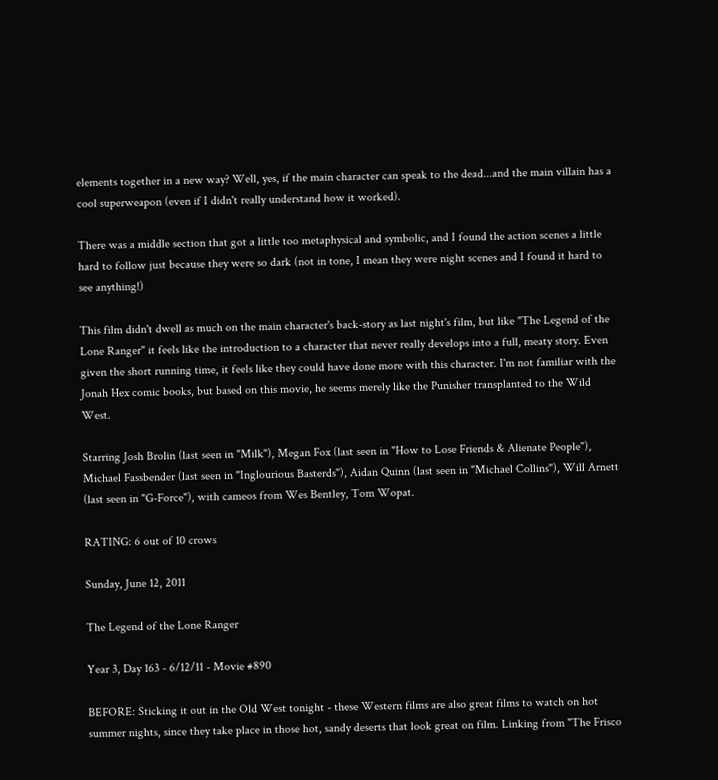elements together in a new way? Well, yes, if the main character can speak to the dead...and the main villain has a cool superweapon (even if I didn't really understand how it worked).

There was a middle section that got a little too metaphysical and symbolic, and I found the action scenes a little hard to follow just because they were so dark (not in tone, I mean they were night scenes and I found it hard to see anything!)

This film didn't dwell as much on the main character's back-story as last night's film, but like "The Legend of the Lone Ranger" it feels like the introduction to a character that never really develops into a full, meaty story. Even given the short running time, it feels like they could have done more with this character. I'm not familiar with the Jonah Hex comic books, but based on this movie, he seems merely like the Punisher transplanted to the Wild West.

Starring Josh Brolin (last seen in "Milk"), Megan Fox (last seen in "How to Lose Friends & Alienate People"), Michael Fassbender (last seen in "Inglourious Basterds"), Aidan Quinn (last seen in "Michael Collins"), Will Arnett (last seen in "G-Force"), with cameos from Wes Bentley, Tom Wopat.

RATING: 6 out of 10 crows

Sunday, June 12, 2011

The Legend of the Lone Ranger

Year 3, Day 163 - 6/12/11 - Movie #890

BEFORE: Sticking it out in the Old West tonight - these Western films are also great films to watch on hot summer nights, since they take place in those hot, sandy deserts that look great on film. Linking from "The Frisco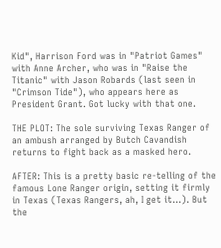Kid", Harrison Ford was in "Patriot Games" with Anne Archer, who was in "Raise the Titanic" with Jason Robards (last seen in "Crimson Tide"), who appears here as President Grant. Got lucky with that one.

THE PLOT: The sole surviving Texas Ranger of an ambush arranged by Butch Cavandish returns to fight back as a masked hero.

AFTER: This is a pretty basic re-telling of the famous Lone Ranger origin, setting it firmly in Texas (Texas Rangers, ah, I get it...). But the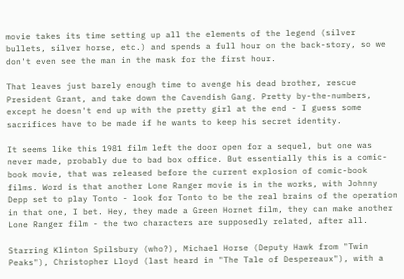movie takes its time setting up all the elements of the legend (silver bullets, silver horse, etc.) and spends a full hour on the back-story, so we don't even see the man in the mask for the first hour.

That leaves just barely enough time to avenge his dead brother, rescue President Grant, and take down the Cavendish Gang. Pretty by-the-numbers, except he doesn't end up with the pretty girl at the end - I guess some sacrifices have to be made if he wants to keep his secret identity.

It seems like this 1981 film left the door open for a sequel, but one was never made, probably due to bad box office. But essentially this is a comic-book movie, that was released before the current explosion of comic-book films. Word is that another Lone Ranger movie is in the works, with Johnny Depp set to play Tonto - look for Tonto to be the real brains of the operation in that one, I bet. Hey, they made a Green Hornet film, they can make another Lone Ranger film - the two characters are supposedly related, after all.

Starring Klinton Spilsbury (who?), Michael Horse (Deputy Hawk from "Twin Peaks"), Christopher Lloyd (last heard in "The Tale of Despereaux"), with a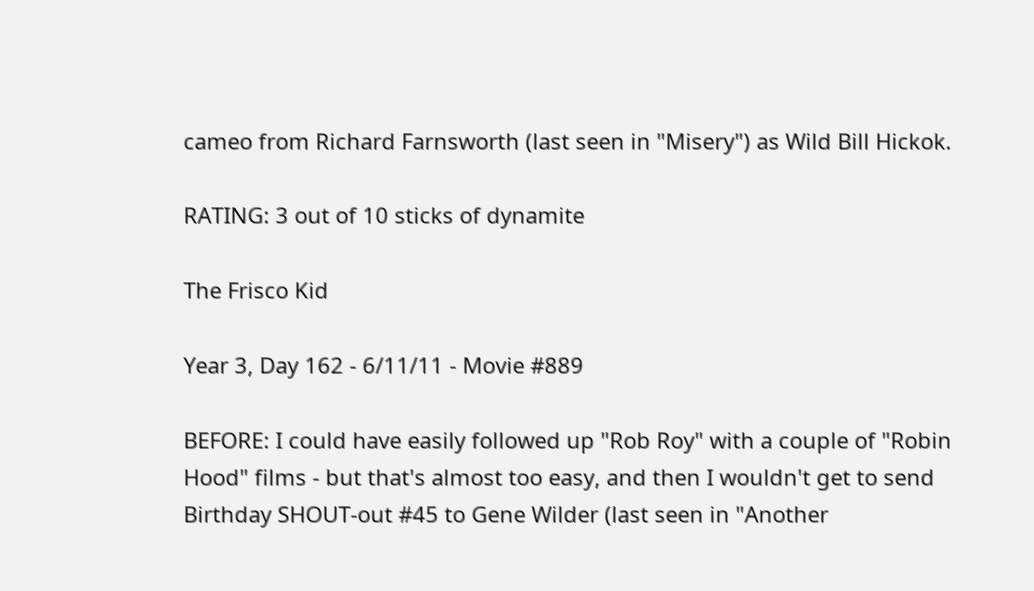cameo from Richard Farnsworth (last seen in "Misery") as Wild Bill Hickok.

RATING: 3 out of 10 sticks of dynamite

The Frisco Kid

Year 3, Day 162 - 6/11/11 - Movie #889

BEFORE: I could have easily followed up "Rob Roy" with a couple of "Robin Hood" films - but that's almost too easy, and then I wouldn't get to send Birthday SHOUT-out #45 to Gene Wilder (last seen in "Another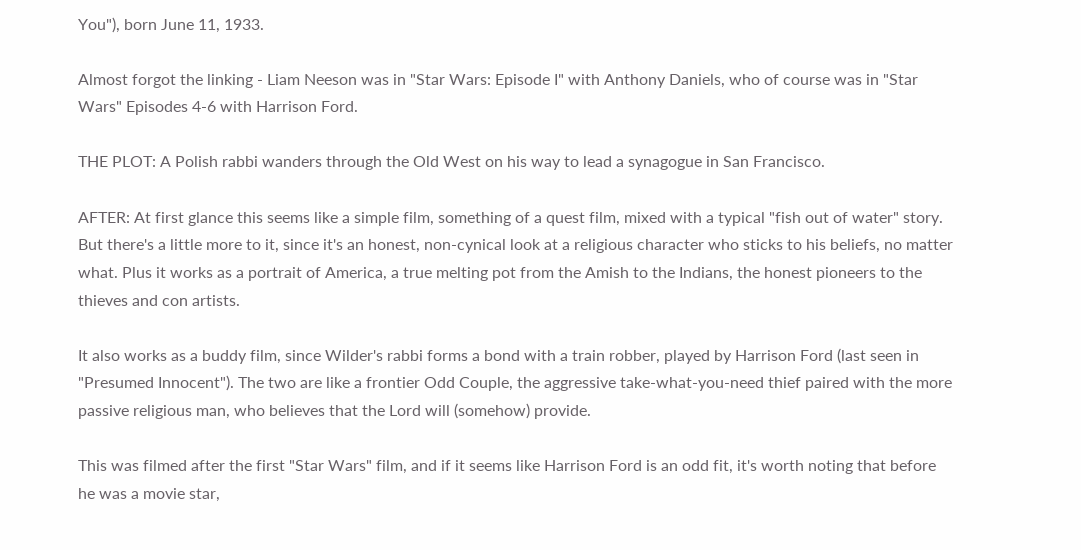You"), born June 11, 1933.

Almost forgot the linking - Liam Neeson was in "Star Wars: Episode I" with Anthony Daniels, who of course was in "Star Wars" Episodes 4-6 with Harrison Ford.

THE PLOT: A Polish rabbi wanders through the Old West on his way to lead a synagogue in San Francisco.

AFTER: At first glance this seems like a simple film, something of a quest film, mixed with a typical "fish out of water" story. But there's a little more to it, since it's an honest, non-cynical look at a religious character who sticks to his beliefs, no matter what. Plus it works as a portrait of America, a true melting pot from the Amish to the Indians, the honest pioneers to the thieves and con artists.

It also works as a buddy film, since Wilder's rabbi forms a bond with a train robber, played by Harrison Ford (last seen in "Presumed Innocent"). The two are like a frontier Odd Couple, the aggressive take-what-you-need thief paired with the more passive religious man, who believes that the Lord will (somehow) provide.

This was filmed after the first "Star Wars" film, and if it seems like Harrison Ford is an odd fit, it's worth noting that before he was a movie star,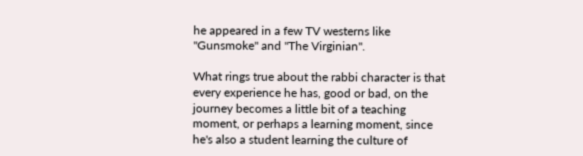he appeared in a few TV westerns like "Gunsmoke" and "The Virginian".

What rings true about the rabbi character is that every experience he has, good or bad, on the journey becomes a little bit of a teaching moment, or perhaps a learning moment, since he's also a student learning the culture of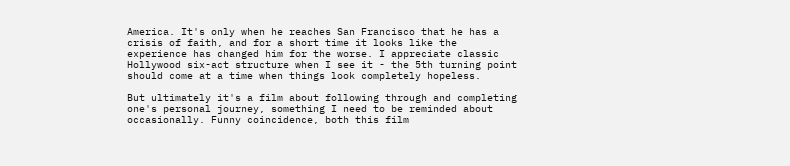America. It's only when he reaches San Francisco that he has a crisis of faith, and for a short time it looks like the experience has changed him for the worse. I appreciate classic Hollywood six-act structure when I see it - the 5th turning point should come at a time when things look completely hopeless.

But ultimately it's a film about following through and completing one's personal journey, something I need to be reminded about occasionally. Funny coincidence, both this film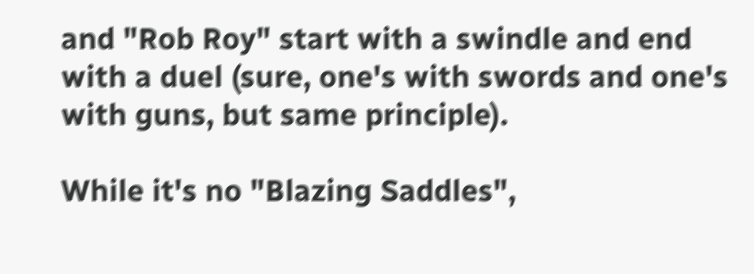and "Rob Roy" start with a swindle and end with a duel (sure, one's with swords and one's with guns, but same principle).

While it's no "Blazing Saddles",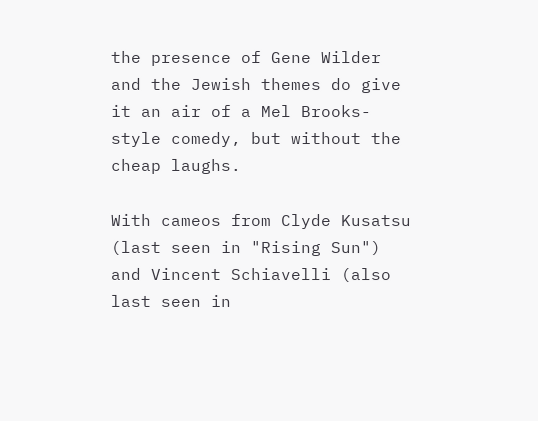the presence of Gene Wilder and the Jewish themes do give it an air of a Mel Brooks-style comedy, but without the cheap laughs.

With cameos from Clyde Kusatsu (last seen in "Rising Sun") and Vincent Schiavelli (also last seen in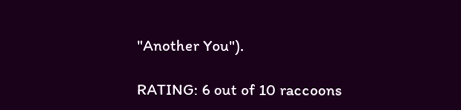"Another You").

RATING: 6 out of 10 raccoons